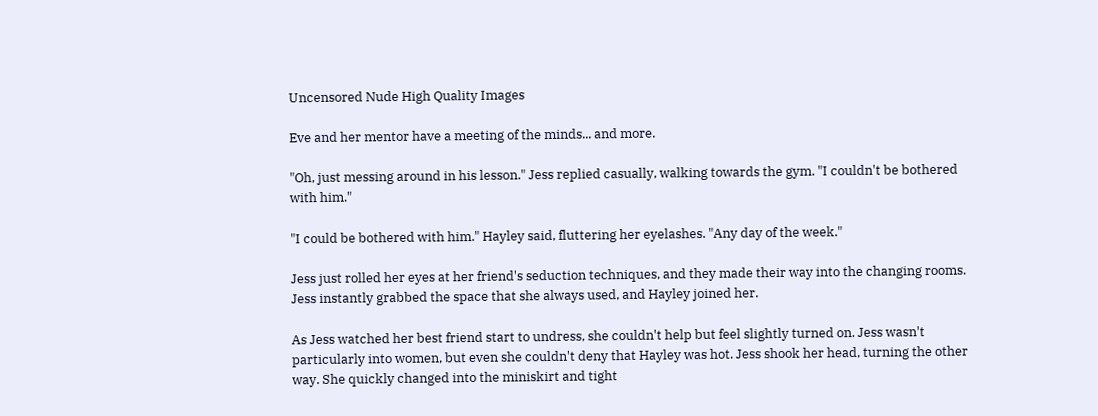Uncensored Nude High Quality Images

Eve and her mentor have a meeting of the minds... and more.

"Oh, just messing around in his lesson." Jess replied casually, walking towards the gym. "I couldn't be bothered with him."

"I could be bothered with him." Hayley said, fluttering her eyelashes. "Any day of the week."

Jess just rolled her eyes at her friend's seduction techniques, and they made their way into the changing rooms. Jess instantly grabbed the space that she always used, and Hayley joined her.

As Jess watched her best friend start to undress, she couldn't help but feel slightly turned on. Jess wasn't particularly into women, but even she couldn't deny that Hayley was hot. Jess shook her head, turning the other way. She quickly changed into the miniskirt and tight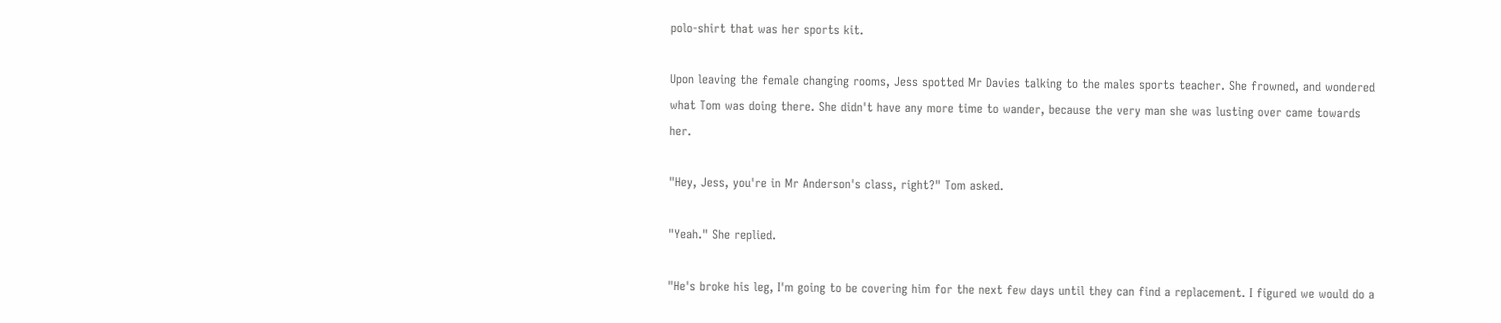polo-shirt that was her sports kit.

Upon leaving the female changing rooms, Jess spotted Mr Davies talking to the males sports teacher. She frowned, and wondered what Tom was doing there. She didn't have any more time to wander, because the very man she was lusting over came towards her.

"Hey, Jess, you're in Mr Anderson's class, right?" Tom asked.

"Yeah." She replied.

"He's broke his leg, I'm going to be covering him for the next few days until they can find a replacement. I figured we would do a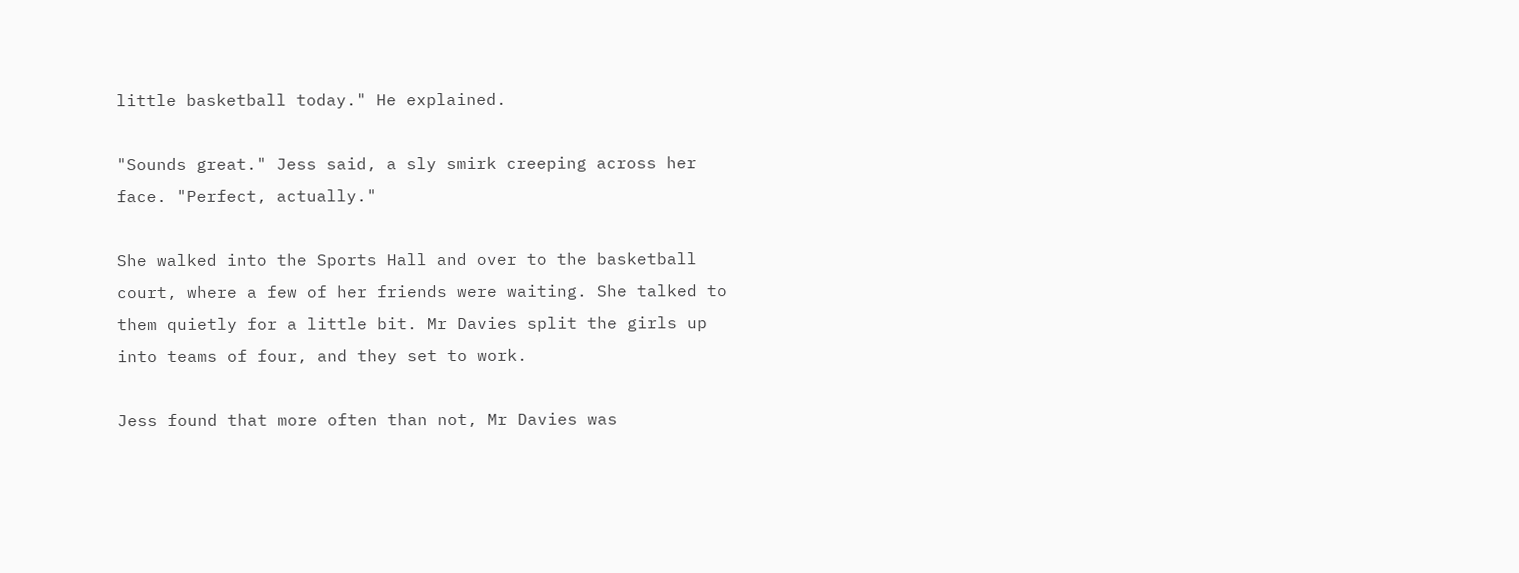little basketball today." He explained.

"Sounds great." Jess said, a sly smirk creeping across her face. "Perfect, actually."

She walked into the Sports Hall and over to the basketball court, where a few of her friends were waiting. She talked to them quietly for a little bit. Mr Davies split the girls up into teams of four, and they set to work.

Jess found that more often than not, Mr Davies was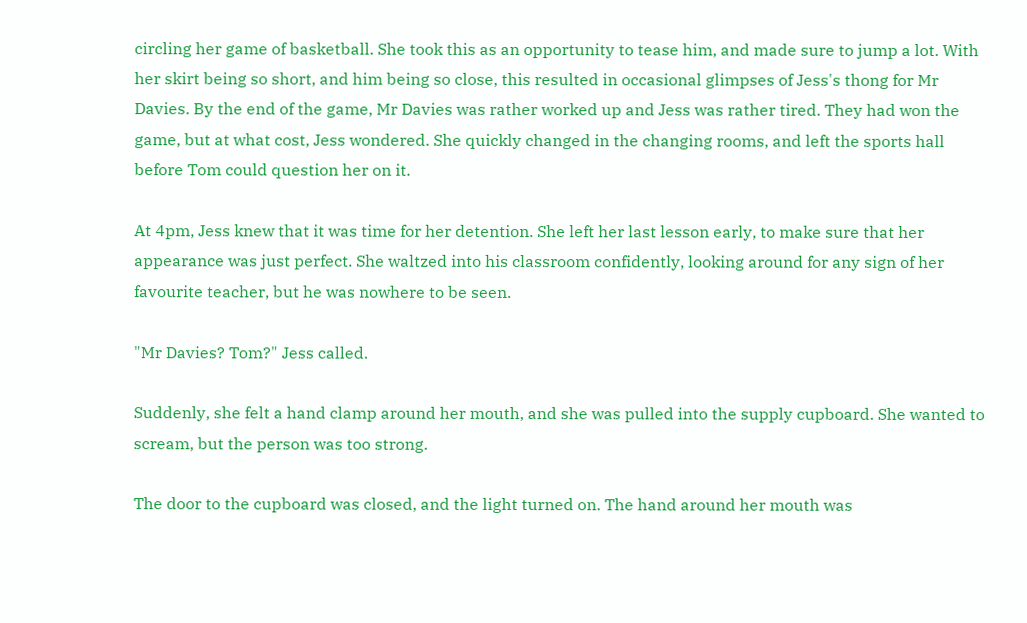circling her game of basketball. She took this as an opportunity to tease him, and made sure to jump a lot. With her skirt being so short, and him being so close, this resulted in occasional glimpses of Jess's thong for Mr Davies. By the end of the game, Mr Davies was rather worked up and Jess was rather tired. They had won the game, but at what cost, Jess wondered. She quickly changed in the changing rooms, and left the sports hall before Tom could question her on it.

At 4pm, Jess knew that it was time for her detention. She left her last lesson early, to make sure that her appearance was just perfect. She waltzed into his classroom confidently, looking around for any sign of her favourite teacher, but he was nowhere to be seen.

"Mr Davies? Tom?" Jess called.

Suddenly, she felt a hand clamp around her mouth, and she was pulled into the supply cupboard. She wanted to scream, but the person was too strong.

The door to the cupboard was closed, and the light turned on. The hand around her mouth was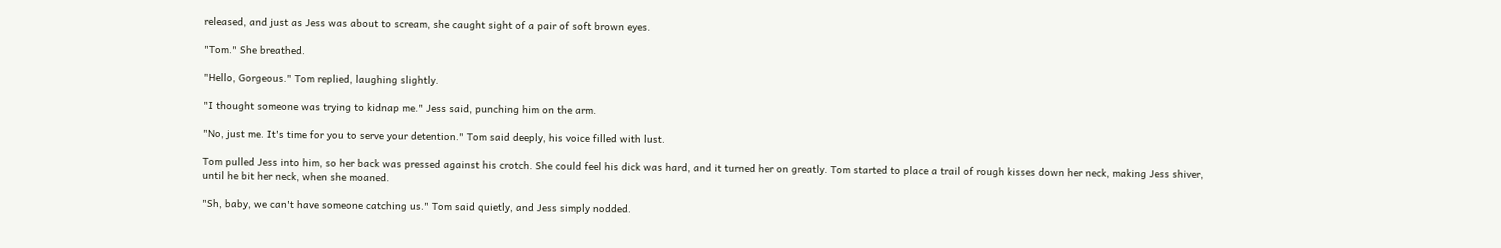released, and just as Jess was about to scream, she caught sight of a pair of soft brown eyes.

"Tom." She breathed.

"Hello, Gorgeous." Tom replied, laughing slightly.

"I thought someone was trying to kidnap me." Jess said, punching him on the arm.

"No, just me. It's time for you to serve your detention." Tom said deeply, his voice filled with lust.

Tom pulled Jess into him, so her back was pressed against his crotch. She could feel his dick was hard, and it turned her on greatly. Tom started to place a trail of rough kisses down her neck, making Jess shiver, until he bit her neck, when she moaned.

"Sh, baby, we can't have someone catching us." Tom said quietly, and Jess simply nodded.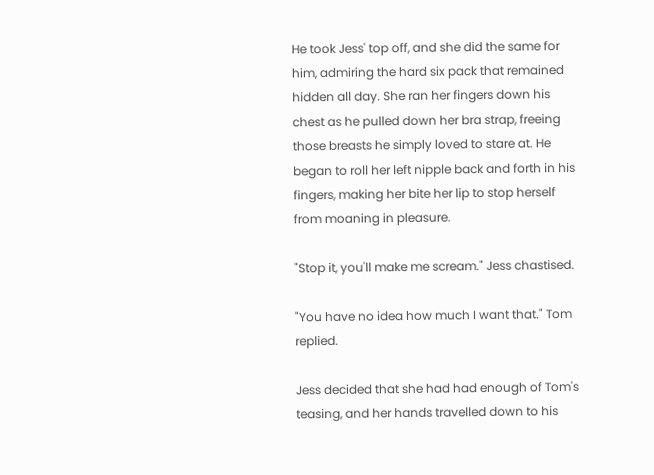He took Jess' top off, and she did the same for him, admiring the hard six pack that remained hidden all day. She ran her fingers down his chest as he pulled down her bra strap, freeing those breasts he simply loved to stare at. He began to roll her left nipple back and forth in his fingers, making her bite her lip to stop herself from moaning in pleasure.

"Stop it, you'll make me scream." Jess chastised.

"You have no idea how much I want that." Tom replied.

Jess decided that she had had enough of Tom's teasing, and her hands travelled down to his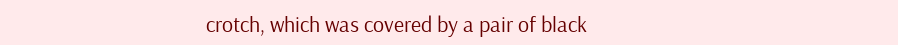crotch, which was covered by a pair of black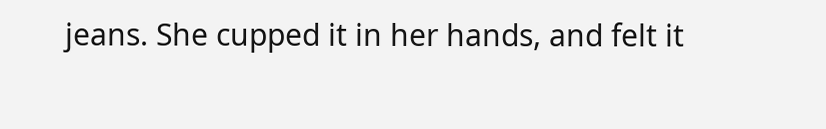jeans. She cupped it in her hands, and felt it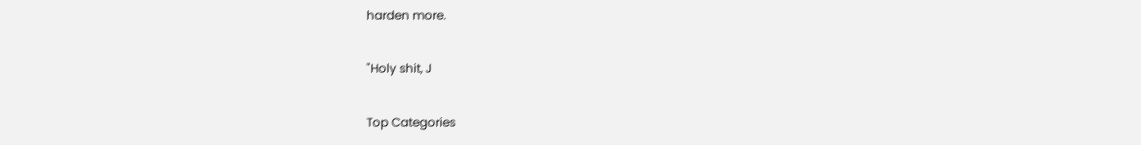harden more.

"Holy shit, J

Top Categories